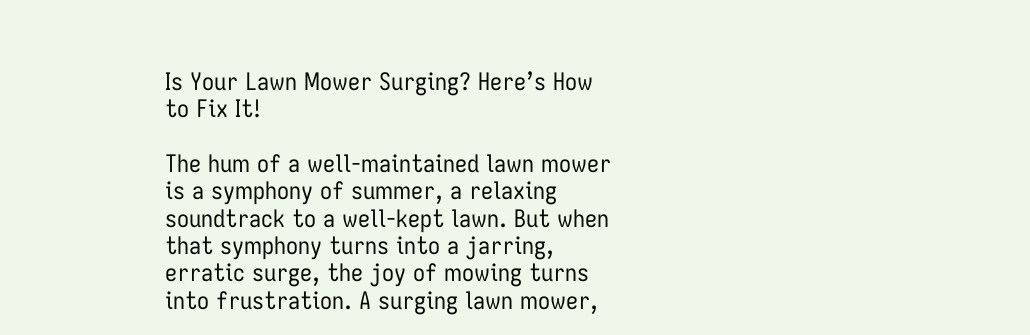Is Your Lawn Mower Surging? Here’s How to Fix It!

The hum of a well-maintained lawn mower is a symphony of summer, a relaxing soundtrack to a well-kept lawn. But when that symphony turns into a jarring, erratic surge, the joy of mowing turns into frustration. A surging lawn mower,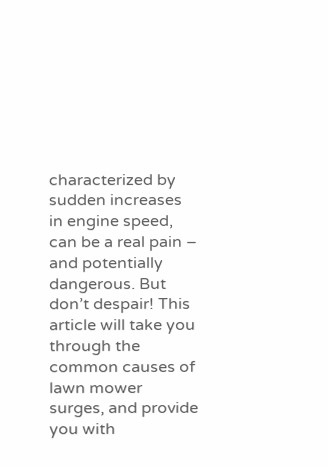characterized by sudden increases in engine speed, can be a real pain – and potentially dangerous. But don’t despair! This article will take you through the common causes of lawn mower surges, and provide you with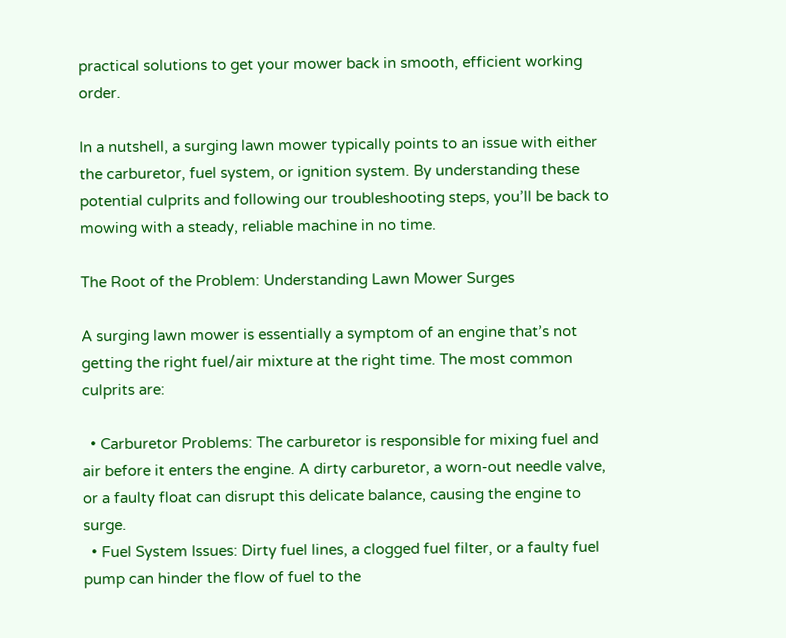practical solutions to get your mower back in smooth, efficient working order.

In a nutshell, a surging lawn mower typically points to an issue with either the carburetor, fuel system, or ignition system. By understanding these potential culprits and following our troubleshooting steps, you’ll be back to mowing with a steady, reliable machine in no time.

The Root of the Problem: Understanding Lawn Mower Surges

A surging lawn mower is essentially a symptom of an engine that’s not getting the right fuel/air mixture at the right time. The most common culprits are:

  • Carburetor Problems: The carburetor is responsible for mixing fuel and air before it enters the engine. A dirty carburetor, a worn-out needle valve, or a faulty float can disrupt this delicate balance, causing the engine to surge.
  • Fuel System Issues: Dirty fuel lines, a clogged fuel filter, or a faulty fuel pump can hinder the flow of fuel to the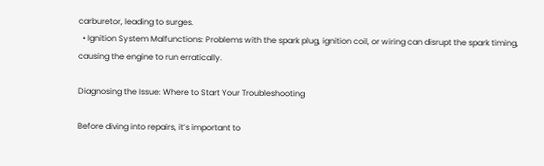carburetor, leading to surges.
  • Ignition System Malfunctions: Problems with the spark plug, ignition coil, or wiring can disrupt the spark timing, causing the engine to run erratically.

Diagnosing the Issue: Where to Start Your Troubleshooting

Before diving into repairs, it’s important to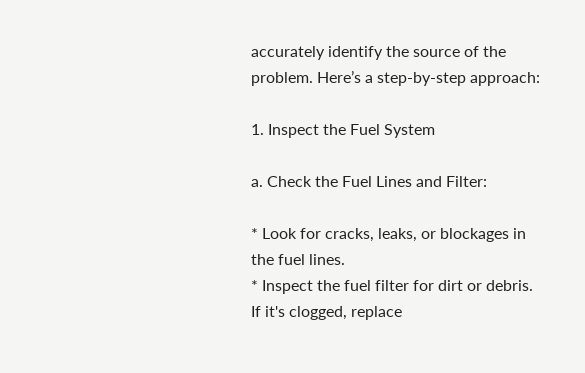accurately identify the source of the problem. Here’s a step-by-step approach:

1. Inspect the Fuel System

a. Check the Fuel Lines and Filter:

* Look for cracks, leaks, or blockages in the fuel lines.
* Inspect the fuel filter for dirt or debris. If it's clogged, replace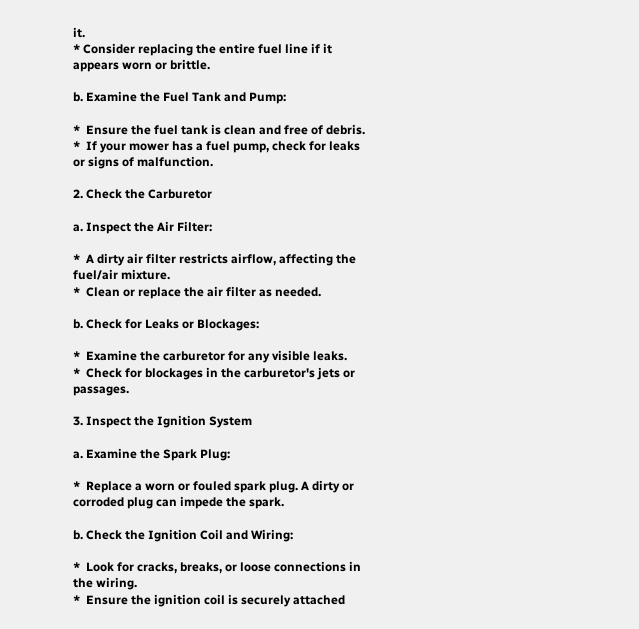it.
* Consider replacing the entire fuel line if it appears worn or brittle.

b. Examine the Fuel Tank and Pump:

*  Ensure the fuel tank is clean and free of debris.
*  If your mower has a fuel pump, check for leaks or signs of malfunction.

2. Check the Carburetor

a. Inspect the Air Filter:

*  A dirty air filter restricts airflow, affecting the fuel/air mixture.
*  Clean or replace the air filter as needed.

b. Check for Leaks or Blockages:

*  Examine the carburetor for any visible leaks.
*  Check for blockages in the carburetor's jets or passages.

3. Inspect the Ignition System

a. Examine the Spark Plug:

*  Replace a worn or fouled spark plug. A dirty or corroded plug can impede the spark.

b. Check the Ignition Coil and Wiring:

*  Look for cracks, breaks, or loose connections in the wiring.
*  Ensure the ignition coil is securely attached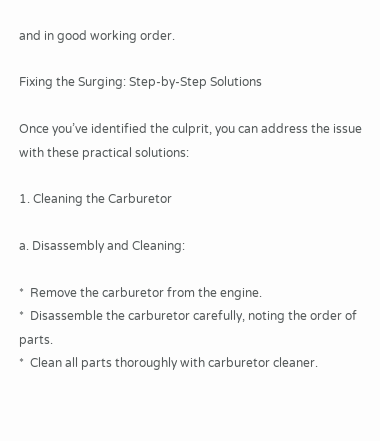and in good working order.

Fixing the Surging: Step-by-Step Solutions

Once you’ve identified the culprit, you can address the issue with these practical solutions:

1. Cleaning the Carburetor

a. Disassembly and Cleaning:

*  Remove the carburetor from the engine.
*  Disassemble the carburetor carefully, noting the order of parts.
*  Clean all parts thoroughly with carburetor cleaner.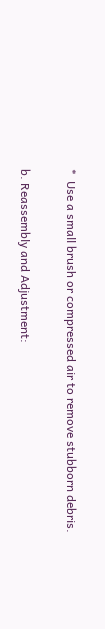*  Use a small brush or compressed air to remove stubborn debris.

b. Reassembly and Adjustment: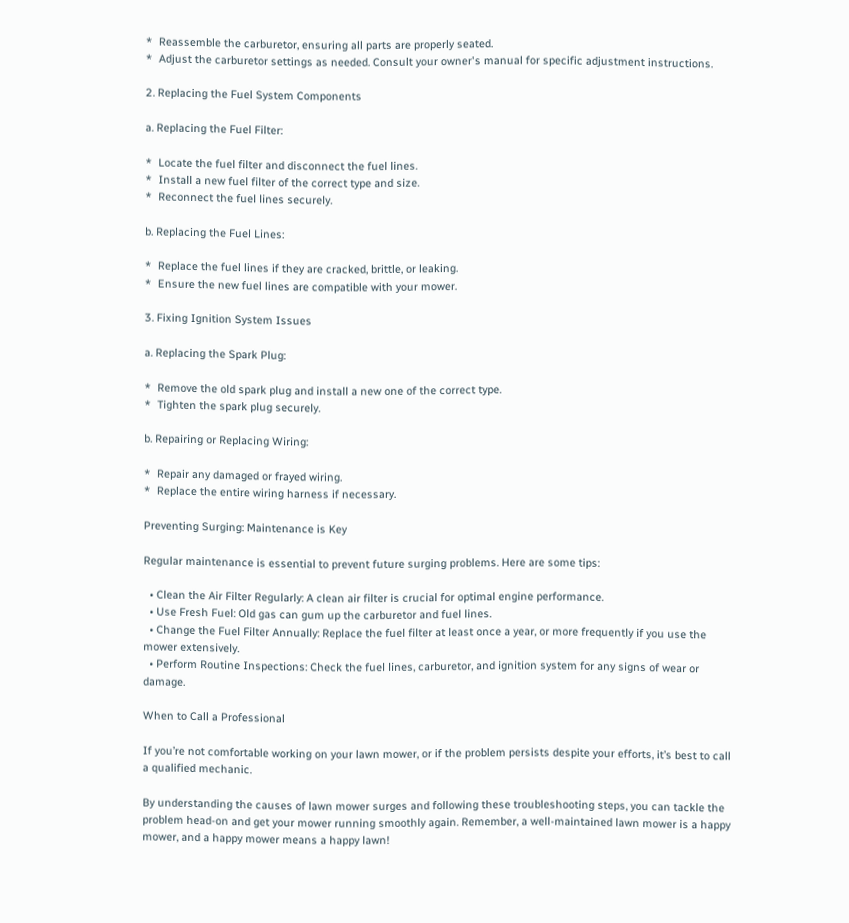*  Reassemble the carburetor, ensuring all parts are properly seated.
*  Adjust the carburetor settings as needed. Consult your owner's manual for specific adjustment instructions.

2. Replacing the Fuel System Components

a. Replacing the Fuel Filter:

*  Locate the fuel filter and disconnect the fuel lines.
*  Install a new fuel filter of the correct type and size.
*  Reconnect the fuel lines securely.

b. Replacing the Fuel Lines:

*  Replace the fuel lines if they are cracked, brittle, or leaking.
*  Ensure the new fuel lines are compatible with your mower.

3. Fixing Ignition System Issues

a. Replacing the Spark Plug:

*  Remove the old spark plug and install a new one of the correct type.
*  Tighten the spark plug securely.

b. Repairing or Replacing Wiring:

*  Repair any damaged or frayed wiring.
*  Replace the entire wiring harness if necessary.

Preventing Surging: Maintenance is Key

Regular maintenance is essential to prevent future surging problems. Here are some tips:

  • Clean the Air Filter Regularly: A clean air filter is crucial for optimal engine performance.
  • Use Fresh Fuel: Old gas can gum up the carburetor and fuel lines.
  • Change the Fuel Filter Annually: Replace the fuel filter at least once a year, or more frequently if you use the mower extensively.
  • Perform Routine Inspections: Check the fuel lines, carburetor, and ignition system for any signs of wear or damage.

When to Call a Professional

If you’re not comfortable working on your lawn mower, or if the problem persists despite your efforts, it’s best to call a qualified mechanic.

By understanding the causes of lawn mower surges and following these troubleshooting steps, you can tackle the problem head-on and get your mower running smoothly again. Remember, a well-maintained lawn mower is a happy mower, and a happy mower means a happy lawn!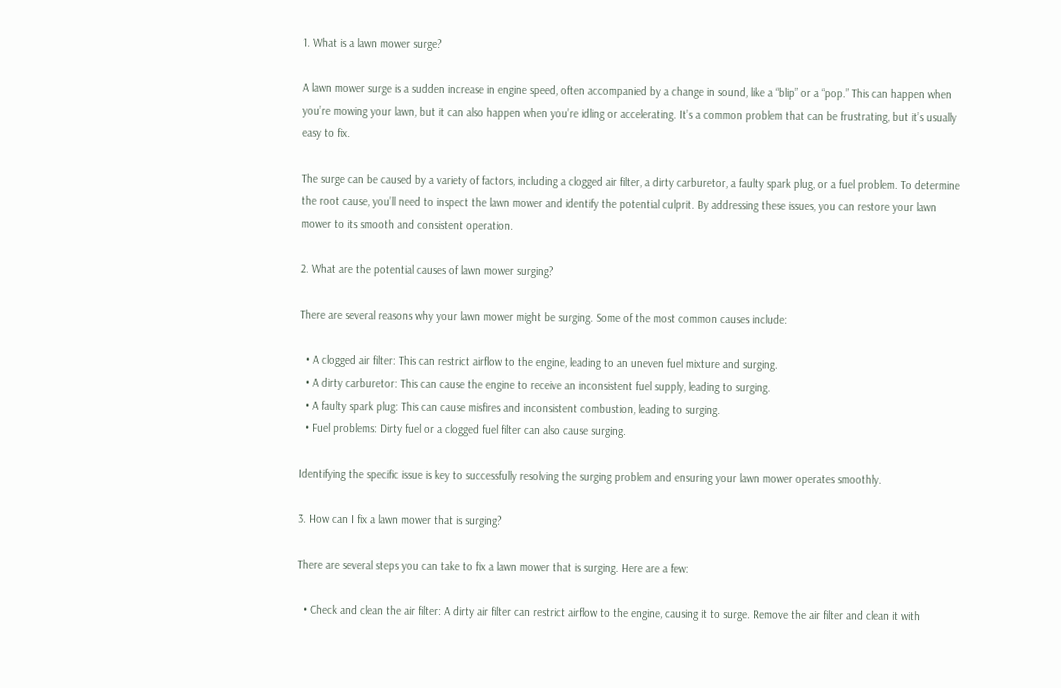1. What is a lawn mower surge?

A lawn mower surge is a sudden increase in engine speed, often accompanied by a change in sound, like a “blip” or a “pop.” This can happen when you’re mowing your lawn, but it can also happen when you’re idling or accelerating. It’s a common problem that can be frustrating, but it’s usually easy to fix.

The surge can be caused by a variety of factors, including a clogged air filter, a dirty carburetor, a faulty spark plug, or a fuel problem. To determine the root cause, you’ll need to inspect the lawn mower and identify the potential culprit. By addressing these issues, you can restore your lawn mower to its smooth and consistent operation.

2. What are the potential causes of lawn mower surging?

There are several reasons why your lawn mower might be surging. Some of the most common causes include:

  • A clogged air filter: This can restrict airflow to the engine, leading to an uneven fuel mixture and surging.
  • A dirty carburetor: This can cause the engine to receive an inconsistent fuel supply, leading to surging.
  • A faulty spark plug: This can cause misfires and inconsistent combustion, leading to surging.
  • Fuel problems: Dirty fuel or a clogged fuel filter can also cause surging.

Identifying the specific issue is key to successfully resolving the surging problem and ensuring your lawn mower operates smoothly.

3. How can I fix a lawn mower that is surging?

There are several steps you can take to fix a lawn mower that is surging. Here are a few:

  • Check and clean the air filter: A dirty air filter can restrict airflow to the engine, causing it to surge. Remove the air filter and clean it with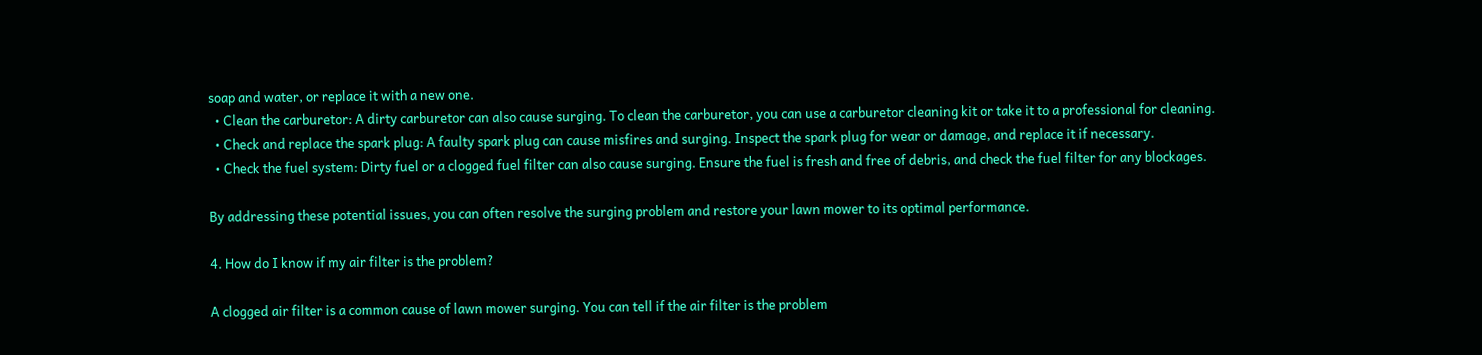soap and water, or replace it with a new one.
  • Clean the carburetor: A dirty carburetor can also cause surging. To clean the carburetor, you can use a carburetor cleaning kit or take it to a professional for cleaning.
  • Check and replace the spark plug: A faulty spark plug can cause misfires and surging. Inspect the spark plug for wear or damage, and replace it if necessary.
  • Check the fuel system: Dirty fuel or a clogged fuel filter can also cause surging. Ensure the fuel is fresh and free of debris, and check the fuel filter for any blockages.

By addressing these potential issues, you can often resolve the surging problem and restore your lawn mower to its optimal performance.

4. How do I know if my air filter is the problem?

A clogged air filter is a common cause of lawn mower surging. You can tell if the air filter is the problem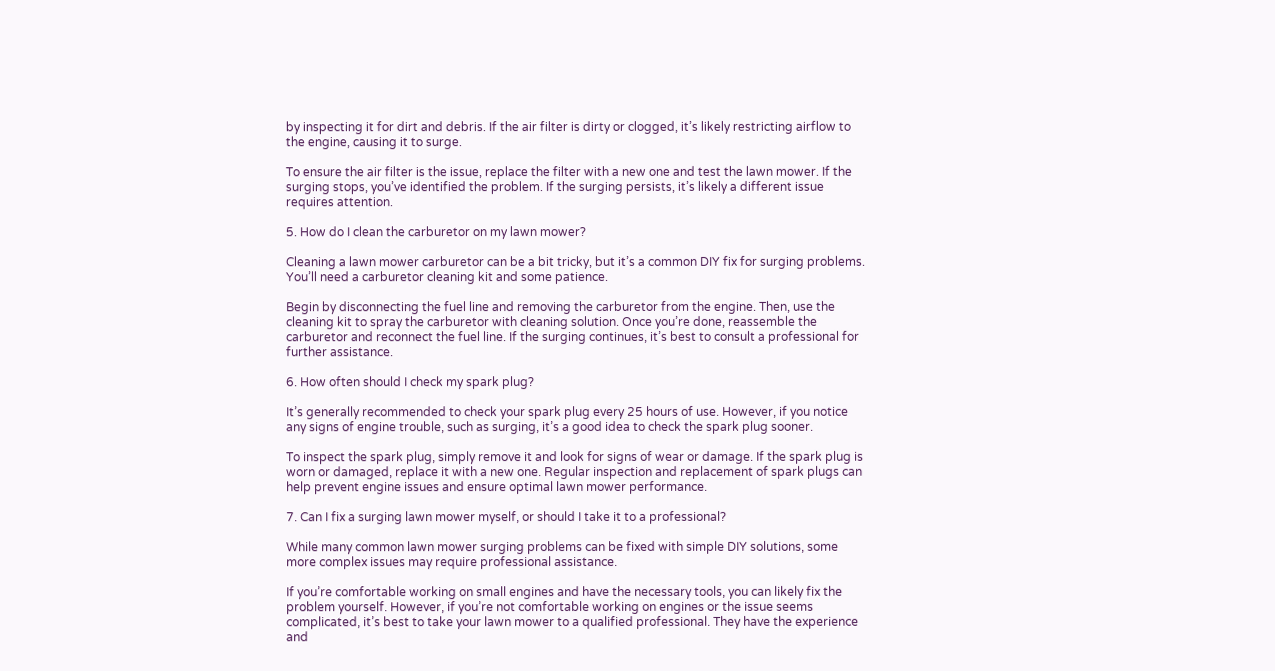by inspecting it for dirt and debris. If the air filter is dirty or clogged, it’s likely restricting airflow to the engine, causing it to surge.

To ensure the air filter is the issue, replace the filter with a new one and test the lawn mower. If the surging stops, you’ve identified the problem. If the surging persists, it’s likely a different issue requires attention.

5. How do I clean the carburetor on my lawn mower?

Cleaning a lawn mower carburetor can be a bit tricky, but it’s a common DIY fix for surging problems. You’ll need a carburetor cleaning kit and some patience.

Begin by disconnecting the fuel line and removing the carburetor from the engine. Then, use the cleaning kit to spray the carburetor with cleaning solution. Once you’re done, reassemble the carburetor and reconnect the fuel line. If the surging continues, it’s best to consult a professional for further assistance.

6. How often should I check my spark plug?

It’s generally recommended to check your spark plug every 25 hours of use. However, if you notice any signs of engine trouble, such as surging, it’s a good idea to check the spark plug sooner.

To inspect the spark plug, simply remove it and look for signs of wear or damage. If the spark plug is worn or damaged, replace it with a new one. Regular inspection and replacement of spark plugs can help prevent engine issues and ensure optimal lawn mower performance.

7. Can I fix a surging lawn mower myself, or should I take it to a professional?

While many common lawn mower surging problems can be fixed with simple DIY solutions, some more complex issues may require professional assistance.

If you’re comfortable working on small engines and have the necessary tools, you can likely fix the problem yourself. However, if you’re not comfortable working on engines or the issue seems complicated, it’s best to take your lawn mower to a qualified professional. They have the experience and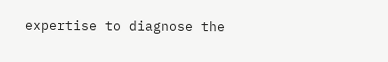expertise to diagnose the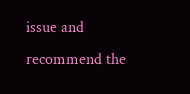issue and recommend the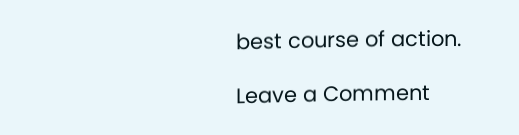best course of action.

Leave a Comment